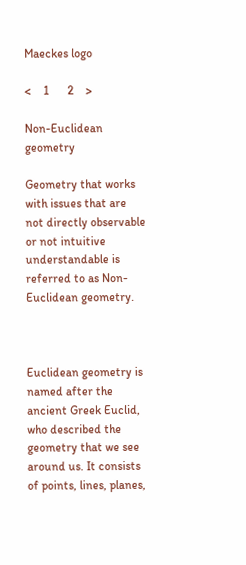Maeckes logo

<    1      2    >

Non-Euclidean geometry

Geometry that works with issues that are not directly observable or not intuitive understandable is referred to as Non-Euclidean geometry.



Euclidean geometry is named after the ancient Greek Euclid, who described the geometry that we see around us. It consists of points, lines, planes,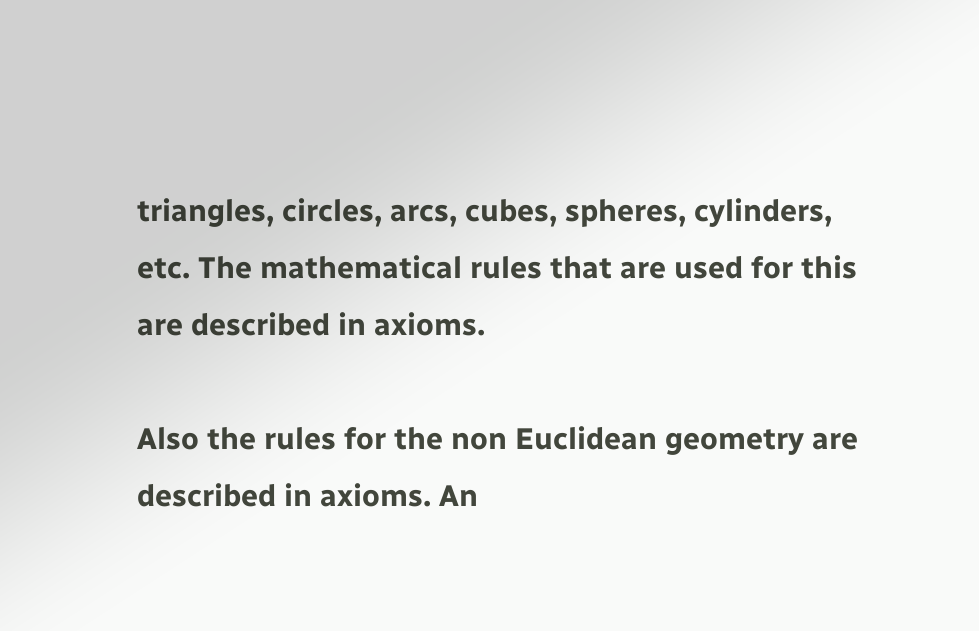triangles, circles, arcs, cubes, spheres, cylinders, etc. The mathematical rules that are used for this are described in axioms.

Also the rules for the non Euclidean geometry are described in axioms. An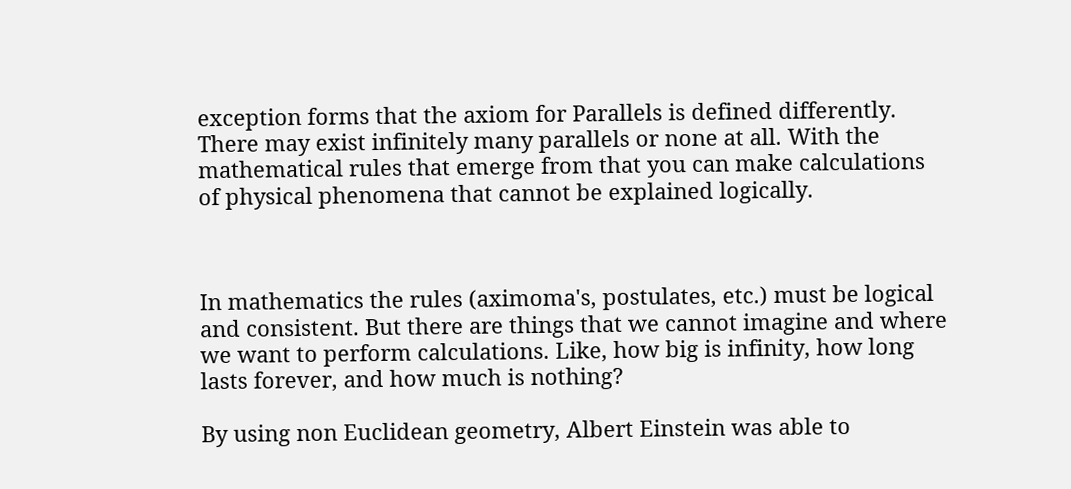exception forms that the axiom for Parallels is defined differently. There may exist infinitely many parallels or none at all. With the mathematical rules that emerge from that you can make calculations of physical phenomena that cannot be explained logically.



In mathematics the rules (aximoma's, postulates, etc.) must be logical and consistent. But there are things that we cannot imagine and where we want to perform calculations. Like, how big is infinity, how long lasts forever, and how much is nothing?

By using non Euclidean geometry, Albert Einstein was able to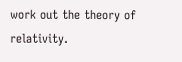work out the theory of relativity.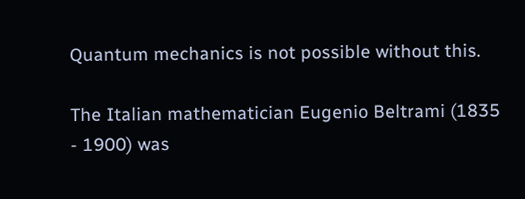Quantum mechanics is not possible without this.

The Italian mathematician Eugenio Beltrami (1835 - 1900) was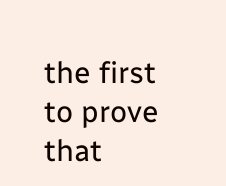the first to prove that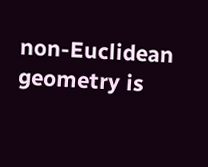non-Euclidean geometry is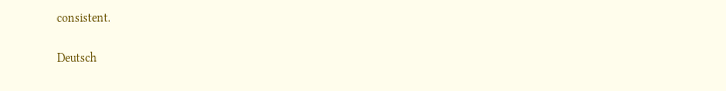consistent.

Deutsch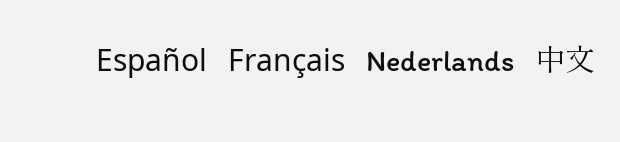Español   Français   Nederlands   中文